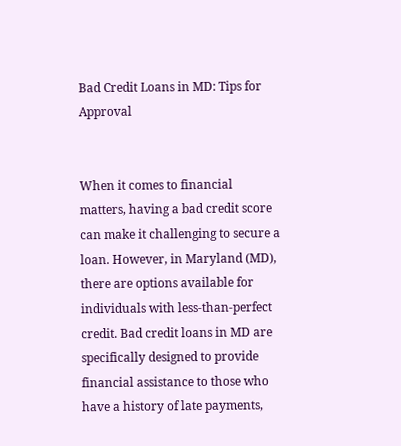Bad Credit Loans in MD: Tips for Approval


When it comes to financial matters, having a bad credit score can make it challenging to secure a loan. However, in Maryland (MD), there are options available for individuals with less-than-perfect credit. Bad credit loans in MD are specifically designed to provide financial assistance to those who have a history of late payments,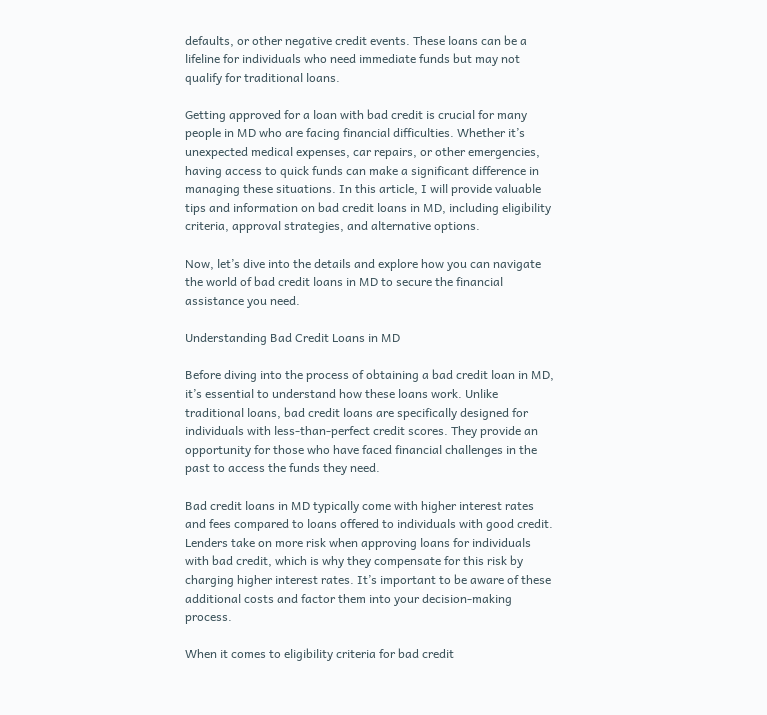defaults, or other negative credit events. These loans can be a lifeline for individuals who need immediate funds but may not qualify for traditional loans.

Getting approved for a loan with bad credit is crucial for many people in MD who are facing financial difficulties. Whether it’s unexpected medical expenses, car repairs, or other emergencies, having access to quick funds can make a significant difference in managing these situations. In this article, I will provide valuable tips and information on bad credit loans in MD, including eligibility criteria, approval strategies, and alternative options.

Now, let’s dive into the details and explore how you can navigate the world of bad credit loans in MD to secure the financial assistance you need.

Understanding Bad Credit Loans in MD

Before diving into the process of obtaining a bad credit loan in MD, it’s essential to understand how these loans work. Unlike traditional loans, bad credit loans are specifically designed for individuals with less-than-perfect credit scores. They provide an opportunity for those who have faced financial challenges in the past to access the funds they need.

Bad credit loans in MD typically come with higher interest rates and fees compared to loans offered to individuals with good credit. Lenders take on more risk when approving loans for individuals with bad credit, which is why they compensate for this risk by charging higher interest rates. It’s important to be aware of these additional costs and factor them into your decision-making process.

When it comes to eligibility criteria for bad credit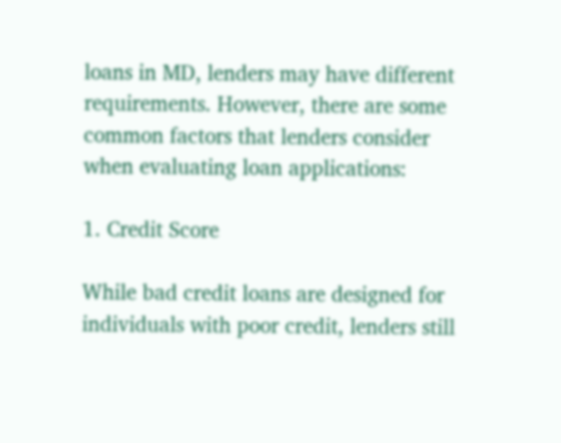loans in MD, lenders may have different requirements. However, there are some common factors that lenders consider when evaluating loan applications:

1. Credit Score

While bad credit loans are designed for individuals with poor credit, lenders still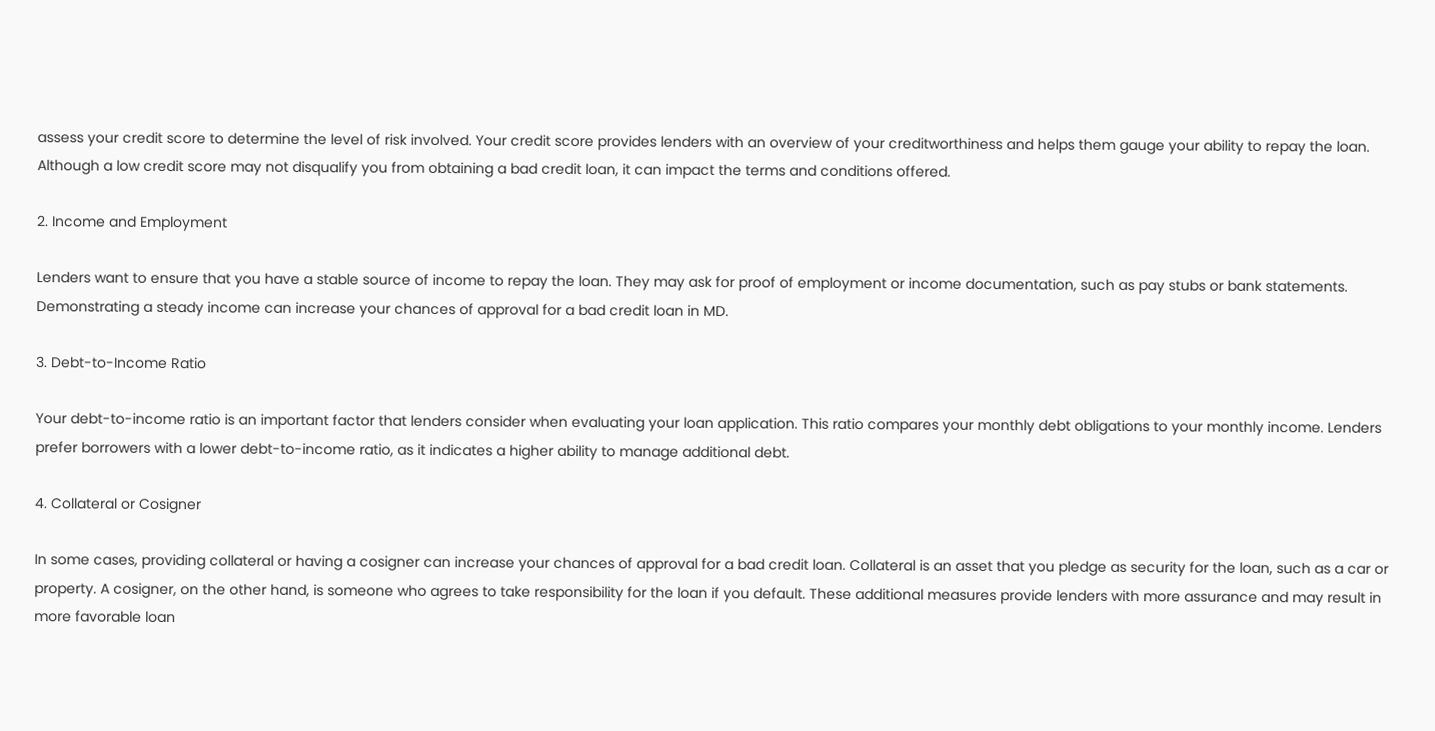assess your credit score to determine the level of risk involved. Your credit score provides lenders with an overview of your creditworthiness and helps them gauge your ability to repay the loan. Although a low credit score may not disqualify you from obtaining a bad credit loan, it can impact the terms and conditions offered.

2. Income and Employment

Lenders want to ensure that you have a stable source of income to repay the loan. They may ask for proof of employment or income documentation, such as pay stubs or bank statements. Demonstrating a steady income can increase your chances of approval for a bad credit loan in MD.

3. Debt-to-Income Ratio

Your debt-to-income ratio is an important factor that lenders consider when evaluating your loan application. This ratio compares your monthly debt obligations to your monthly income. Lenders prefer borrowers with a lower debt-to-income ratio, as it indicates a higher ability to manage additional debt.

4. Collateral or Cosigner

In some cases, providing collateral or having a cosigner can increase your chances of approval for a bad credit loan. Collateral is an asset that you pledge as security for the loan, such as a car or property. A cosigner, on the other hand, is someone who agrees to take responsibility for the loan if you default. These additional measures provide lenders with more assurance and may result in more favorable loan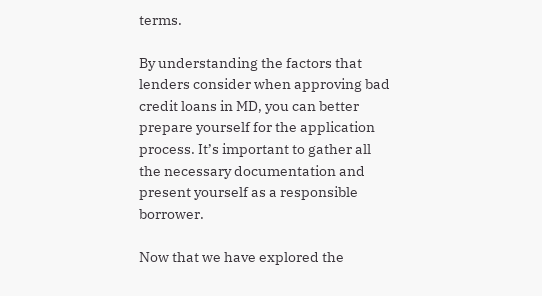terms.

By understanding the factors that lenders consider when approving bad credit loans in MD, you can better prepare yourself for the application process. It’s important to gather all the necessary documentation and present yourself as a responsible borrower.

Now that we have explored the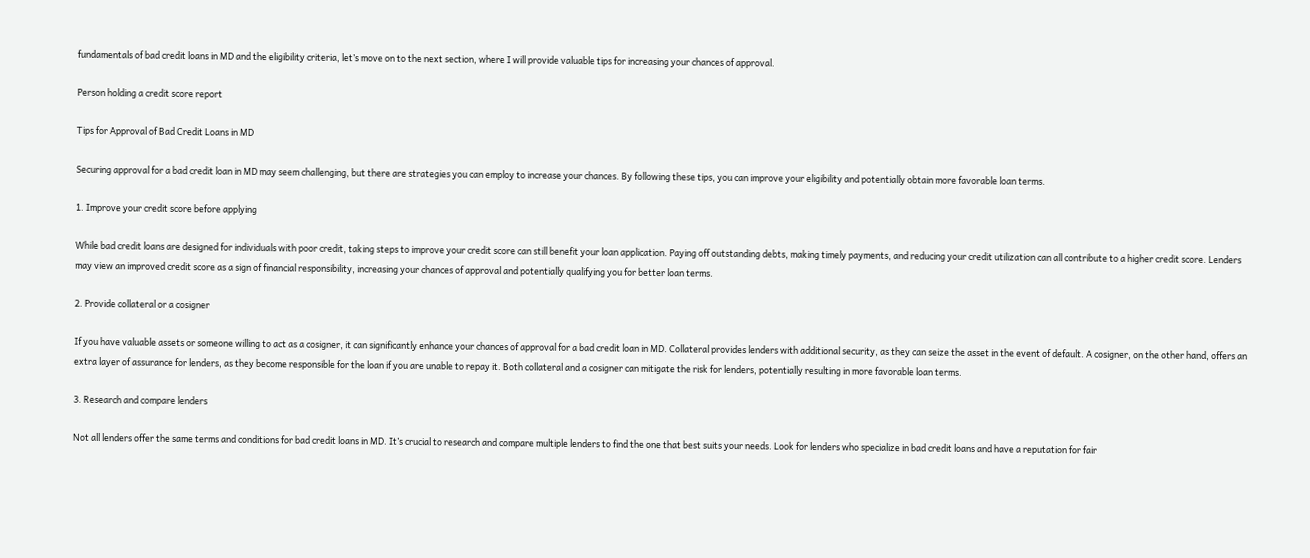fundamentals of bad credit loans in MD and the eligibility criteria, let’s move on to the next section, where I will provide valuable tips for increasing your chances of approval.

Person holding a credit score report

Tips for Approval of Bad Credit Loans in MD

Securing approval for a bad credit loan in MD may seem challenging, but there are strategies you can employ to increase your chances. By following these tips, you can improve your eligibility and potentially obtain more favorable loan terms.

1. Improve your credit score before applying

While bad credit loans are designed for individuals with poor credit, taking steps to improve your credit score can still benefit your loan application. Paying off outstanding debts, making timely payments, and reducing your credit utilization can all contribute to a higher credit score. Lenders may view an improved credit score as a sign of financial responsibility, increasing your chances of approval and potentially qualifying you for better loan terms.

2. Provide collateral or a cosigner

If you have valuable assets or someone willing to act as a cosigner, it can significantly enhance your chances of approval for a bad credit loan in MD. Collateral provides lenders with additional security, as they can seize the asset in the event of default. A cosigner, on the other hand, offers an extra layer of assurance for lenders, as they become responsible for the loan if you are unable to repay it. Both collateral and a cosigner can mitigate the risk for lenders, potentially resulting in more favorable loan terms.

3. Research and compare lenders

Not all lenders offer the same terms and conditions for bad credit loans in MD. It’s crucial to research and compare multiple lenders to find the one that best suits your needs. Look for lenders who specialize in bad credit loans and have a reputation for fair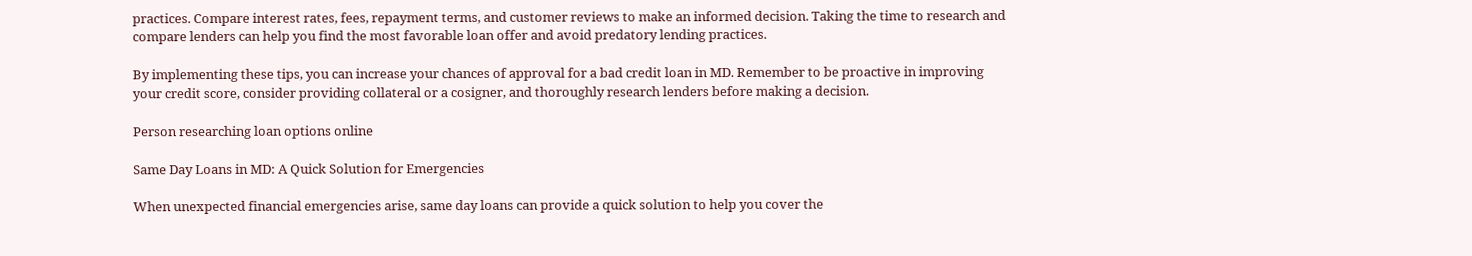practices. Compare interest rates, fees, repayment terms, and customer reviews to make an informed decision. Taking the time to research and compare lenders can help you find the most favorable loan offer and avoid predatory lending practices.

By implementing these tips, you can increase your chances of approval for a bad credit loan in MD. Remember to be proactive in improving your credit score, consider providing collateral or a cosigner, and thoroughly research lenders before making a decision.

Person researching loan options online

Same Day Loans in MD: A Quick Solution for Emergencies

When unexpected financial emergencies arise, same day loans can provide a quick solution to help you cover the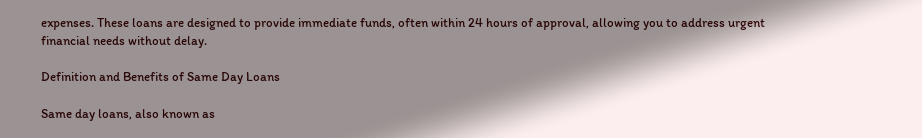expenses. These loans are designed to provide immediate funds, often within 24 hours of approval, allowing you to address urgent financial needs without delay.

Definition and Benefits of Same Day Loans

Same day loans, also known as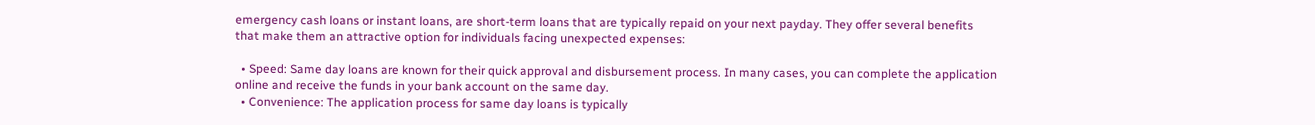emergency cash loans or instant loans, are short-term loans that are typically repaid on your next payday. They offer several benefits that make them an attractive option for individuals facing unexpected expenses:

  • Speed: Same day loans are known for their quick approval and disbursement process. In many cases, you can complete the application online and receive the funds in your bank account on the same day.
  • Convenience: The application process for same day loans is typically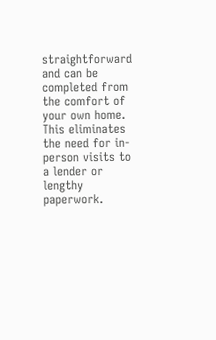straightforward and can be completed from the comfort of your own home. This eliminates the need for in-person visits to a lender or lengthy paperwork.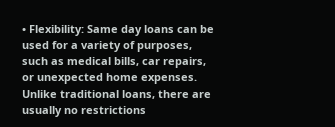• Flexibility: Same day loans can be used for a variety of purposes, such as medical bills, car repairs, or unexpected home expenses. Unlike traditional loans, there are usually no restrictions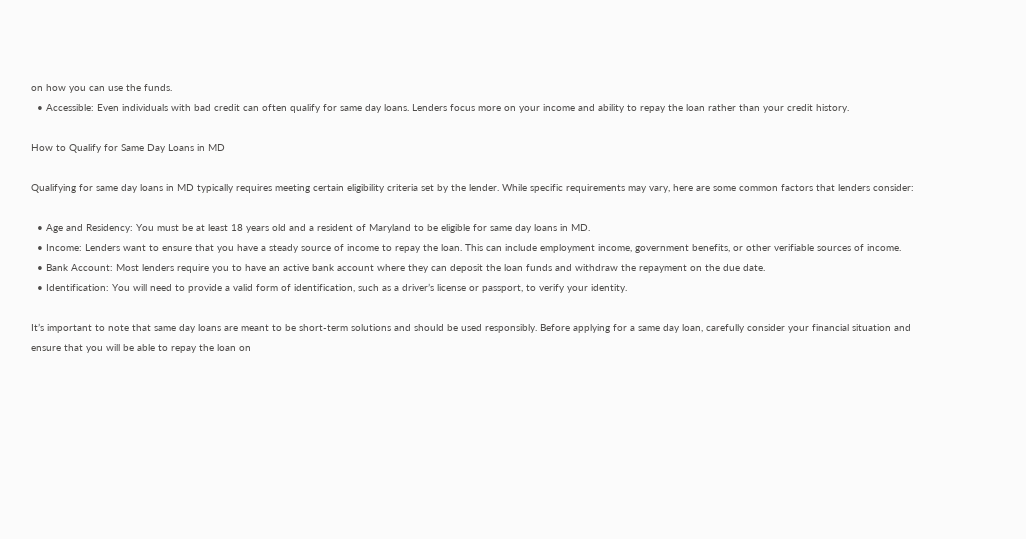on how you can use the funds.
  • Accessible: Even individuals with bad credit can often qualify for same day loans. Lenders focus more on your income and ability to repay the loan rather than your credit history.

How to Qualify for Same Day Loans in MD

Qualifying for same day loans in MD typically requires meeting certain eligibility criteria set by the lender. While specific requirements may vary, here are some common factors that lenders consider:

  • Age and Residency: You must be at least 18 years old and a resident of Maryland to be eligible for same day loans in MD.
  • Income: Lenders want to ensure that you have a steady source of income to repay the loan. This can include employment income, government benefits, or other verifiable sources of income.
  • Bank Account: Most lenders require you to have an active bank account where they can deposit the loan funds and withdraw the repayment on the due date.
  • Identification: You will need to provide a valid form of identification, such as a driver’s license or passport, to verify your identity.

It’s important to note that same day loans are meant to be short-term solutions and should be used responsibly. Before applying for a same day loan, carefully consider your financial situation and ensure that you will be able to repay the loan on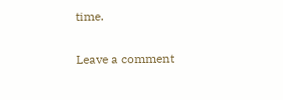time.

Leave a comment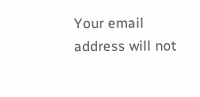Your email address will not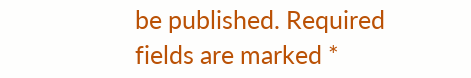be published. Required fields are marked *